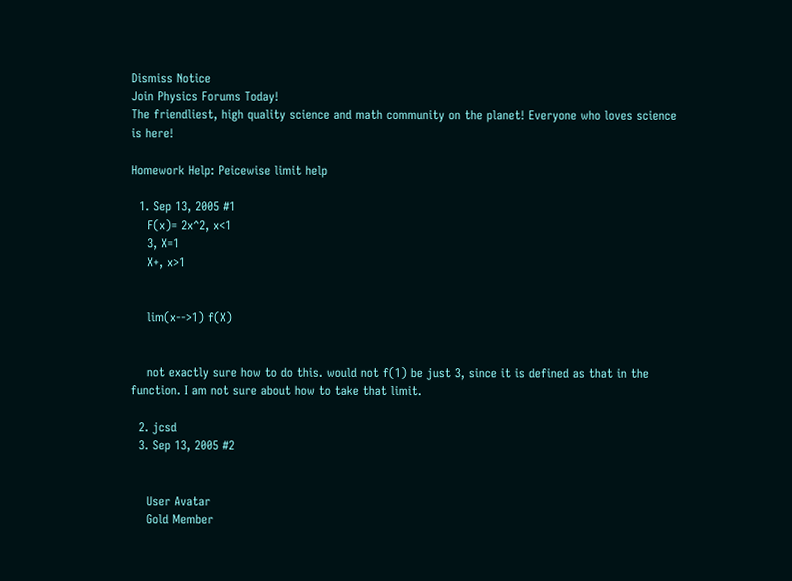Dismiss Notice
Join Physics Forums Today!
The friendliest, high quality science and math community on the planet! Everyone who loves science is here!

Homework Help: Peicewise limit help

  1. Sep 13, 2005 #1
    F(x)= 2x^2, x<1
    3, X=1
    X+, x>1


    lim(x-->1) f(X)


    not exactly sure how to do this. would not f(1) be just 3, since it is defined as that in the function. I am not sure about how to take that limit.

  2. jcsd
  3. Sep 13, 2005 #2


    User Avatar
    Gold Member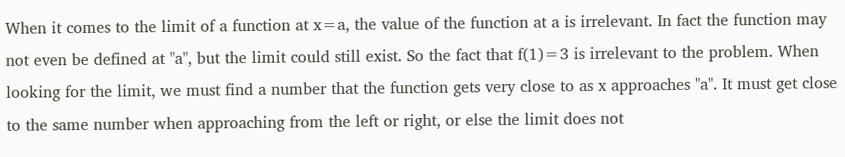When it comes to the limit of a function at x=a, the value of the function at a is irrelevant. In fact the function may not even be defined at "a", but the limit could still exist. So the fact that f(1)=3 is irrelevant to the problem. When looking for the limit, we must find a number that the function gets very close to as x approaches "a". It must get close to the same number when approaching from the left or right, or else the limit does not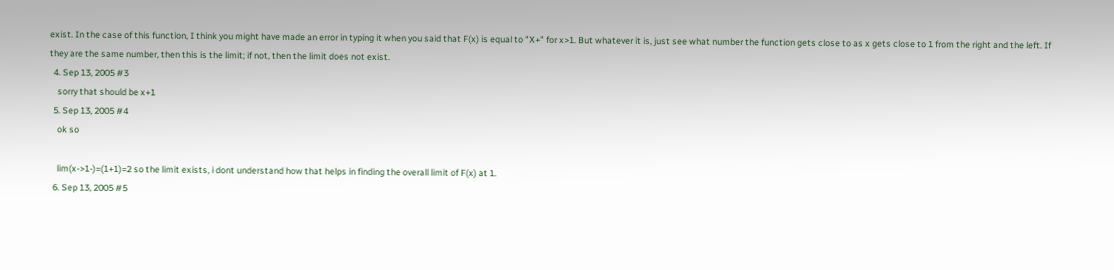exist. In the case of this function, I think you might have made an error in typing it when you said that F(x) is equal to "X+" for x>1. But whatever it is, just see what number the function gets close to as x gets close to 1 from the right and the left. If they are the same number, then this is the limit; if not, then the limit does not exist.
  4. Sep 13, 2005 #3
    sorry that should be x+1
  5. Sep 13, 2005 #4
    ok so

    lim(x->1-)=(1+1)=2 so the limit exists, i dont understand how that helps in finding the overall limit of F(x) at 1.
  6. Sep 13, 2005 #5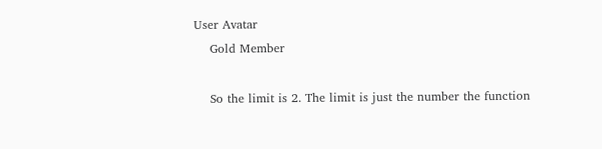User Avatar
    Gold Member

    So the limit is 2. The limit is just the number the function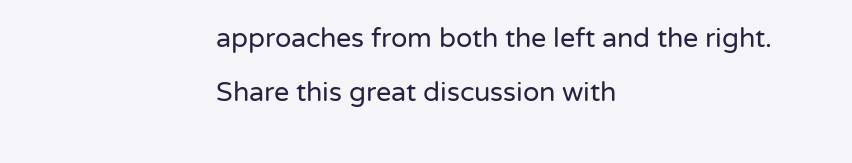approaches from both the left and the right.
Share this great discussion with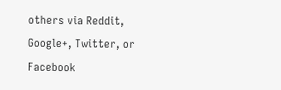others via Reddit, Google+, Twitter, or Facebook